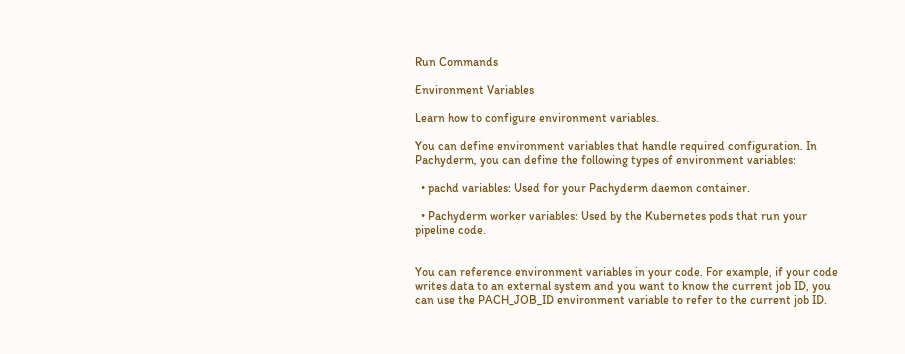Run Commands

Environment Variables

Learn how to configure environment variables.

You can define environment variables that handle required configuration. In Pachyderm, you can define the following types of environment variables:

  • pachd variables: Used for your Pachyderm daemon container.

  • Pachyderm worker variables: Used by the Kubernetes pods that run your pipeline code.


You can reference environment variables in your code. For example, if your code writes data to an external system and you want to know the current job ID, you can use the PACH_JOB_ID environment variable to refer to the current job ID.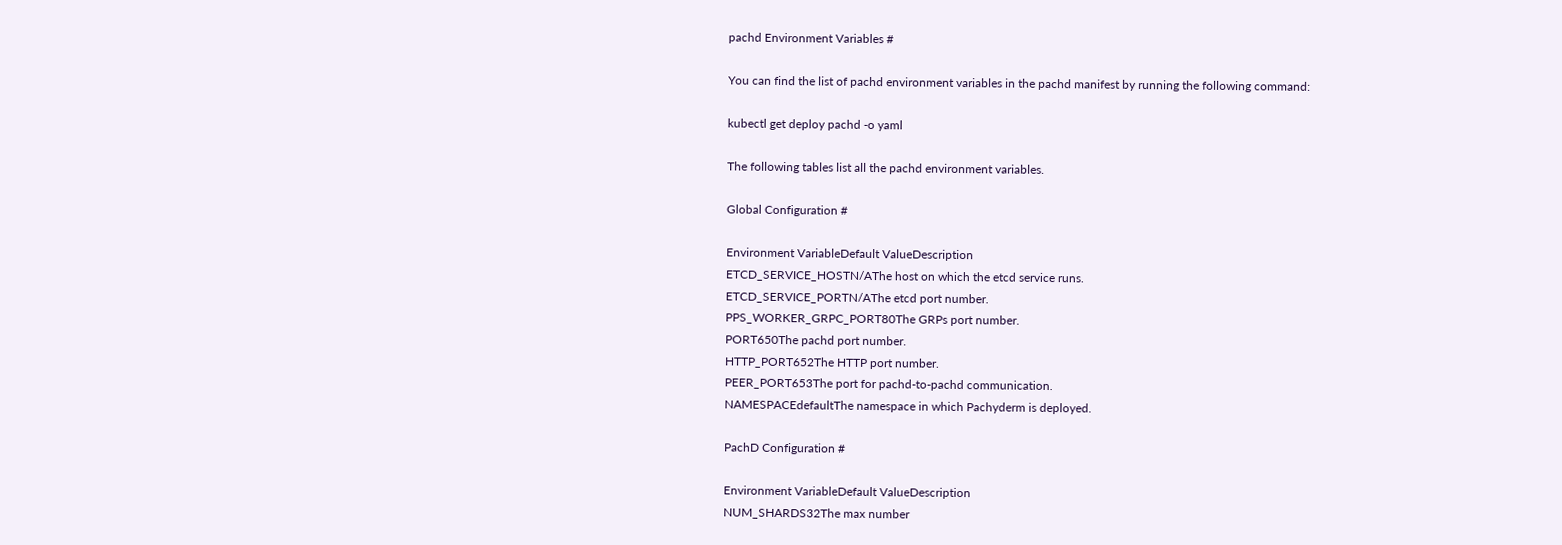pachd Environment Variables #

You can find the list of pachd environment variables in the pachd manifest by running the following command:

kubectl get deploy pachd -o yaml

The following tables list all the pachd environment variables.

Global Configuration #

Environment VariableDefault ValueDescription
ETCD_SERVICE_HOSTN/AThe host on which the etcd service runs.
ETCD_SERVICE_PORTN/AThe etcd port number.
PPS_WORKER_GRPC_PORT80The GRPs port number.
PORT650The pachd port number.
HTTP_PORT652The HTTP port number.
PEER_PORT653The port for pachd-to-pachd communication.
NAMESPACEdefaultThe namespace in which Pachyderm is deployed.

PachD Configuration #

Environment VariableDefault ValueDescription
NUM_SHARDS32The max number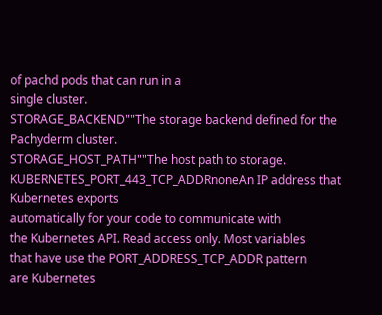of pachd pods that can run in a
single cluster.
STORAGE_BACKEND""The storage backend defined for the Pachyderm cluster.
STORAGE_HOST_PATH""The host path to storage.
KUBERNETES_PORT_443_TCP_ADDRnoneAn IP address that Kubernetes exports
automatically for your code to communicate with
the Kubernetes API. Read access only. Most variables
that have use the PORT_ADDRESS_TCP_ADDR pattern
are Kubernetes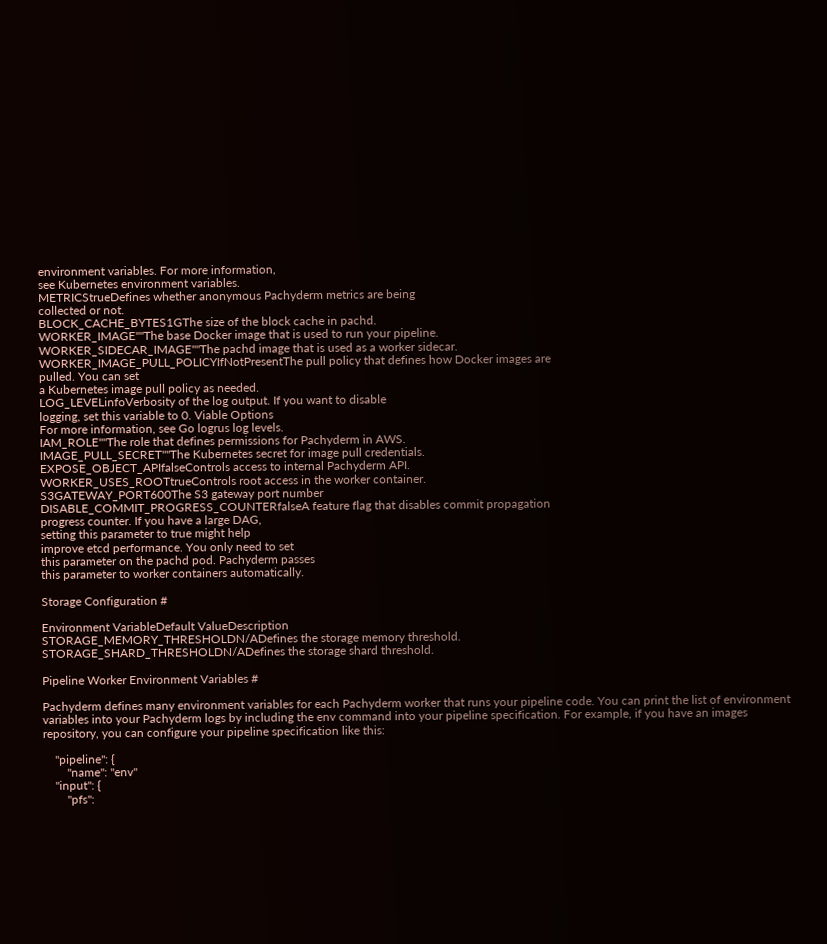environment variables. For more information,
see Kubernetes environment variables.
METRICStrueDefines whether anonymous Pachyderm metrics are being
collected or not.
BLOCK_CACHE_BYTES1GThe size of the block cache in pachd.
WORKER_IMAGE""The base Docker image that is used to run your pipeline.
WORKER_SIDECAR_IMAGE""The pachd image that is used as a worker sidecar.
WORKER_IMAGE_PULL_POLICYIfNotPresentThe pull policy that defines how Docker images are
pulled. You can set
a Kubernetes image pull policy as needed.
LOG_LEVELinfoVerbosity of the log output. If you want to disable
logging, set this variable to 0. Viable Options
For more information, see Go logrus log levels.
IAM_ROLE""The role that defines permissions for Pachyderm in AWS.
IMAGE_PULL_SECRET""The Kubernetes secret for image pull credentials.
EXPOSE_OBJECT_APIfalseControls access to internal Pachyderm API.
WORKER_USES_ROOTtrueControls root access in the worker container.
S3GATEWAY_PORT600The S3 gateway port number
DISABLE_COMMIT_PROGRESS_COUNTERfalseA feature flag that disables commit propagation
progress counter. If you have a large DAG,
setting this parameter to true might help
improve etcd performance. You only need to set
this parameter on the pachd pod. Pachyderm passes
this parameter to worker containers automatically.

Storage Configuration #

Environment VariableDefault ValueDescription
STORAGE_MEMORY_THRESHOLDN/ADefines the storage memory threshold.
STORAGE_SHARD_THRESHOLDN/ADefines the storage shard threshold.

Pipeline Worker Environment Variables #

Pachyderm defines many environment variables for each Pachyderm worker that runs your pipeline code. You can print the list of environment variables into your Pachyderm logs by including the env command into your pipeline specification. For example, if you have an images repository, you can configure your pipeline specification like this:

    "pipeline": {
        "name": "env"
    "input": {
        "pfs":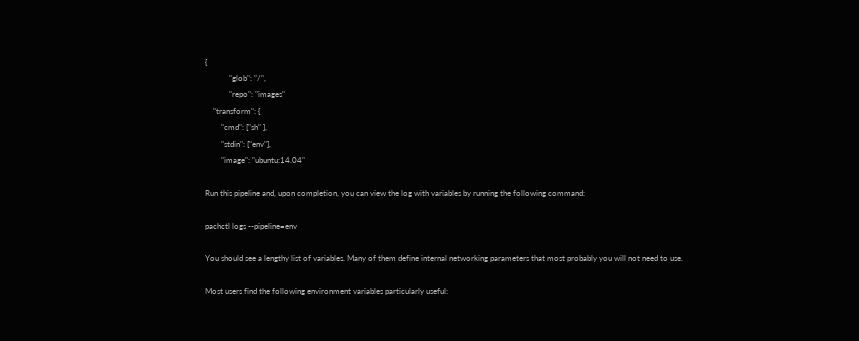{
            "glob": "/",
            "repo": "images"
    "transform": {
        "cmd": ["sh" ],
        "stdin": ["env"],
        "image": "ubuntu:14.04"

Run this pipeline and, upon completion, you can view the log with variables by running the following command:

pachctl logs --pipeline=env

You should see a lengthy list of variables. Many of them define internal networking parameters that most probably you will not need to use.

Most users find the following environment variables particularly useful: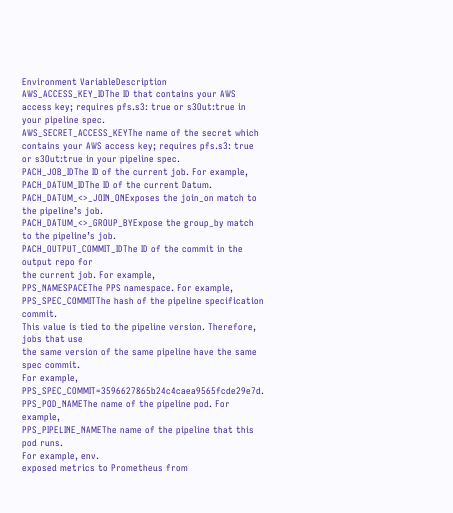Environment VariableDescription
AWS_ACCESS_KEY_IDThe ID that contains your AWS access key; requires pfs.s3: true or s3Out:true in your pipeline spec.
AWS_SECRET_ACCESS_KEYThe name of the secret which contains your AWS access key; requires pfs.s3: true or s3Out:true in your pipeline spec.
PACH_JOB_IDThe ID of the current job. For example,
PACH_DATUM_IDThe ID of the current Datum.
PACH_DATUM_<>_JOIN_ONExposes the join_on match to the pipeline’s job.
PACH_DATUM_<>_GROUP_BYExpose the group_by match to the pipeline’s job.
PACH_OUTPUT_COMMIT_IDThe ID of the commit in the output repo for
the current job. For example,
PPS_NAMESPACEThe PPS namespace. For example,
PPS_SPEC_COMMITThe hash of the pipeline specification commit.
This value is tied to the pipeline version. Therefore, jobs that use
the same version of the same pipeline have the same spec commit.
For example, PPS_SPEC_COMMIT=3596627865b24c4caea9565fcde29e7d.
PPS_POD_NAMEThe name of the pipeline pod. For example,
PPS_PIPELINE_NAMEThe name of the pipeline that this pod runs.
For example, env.
exposed metrics to Prometheus from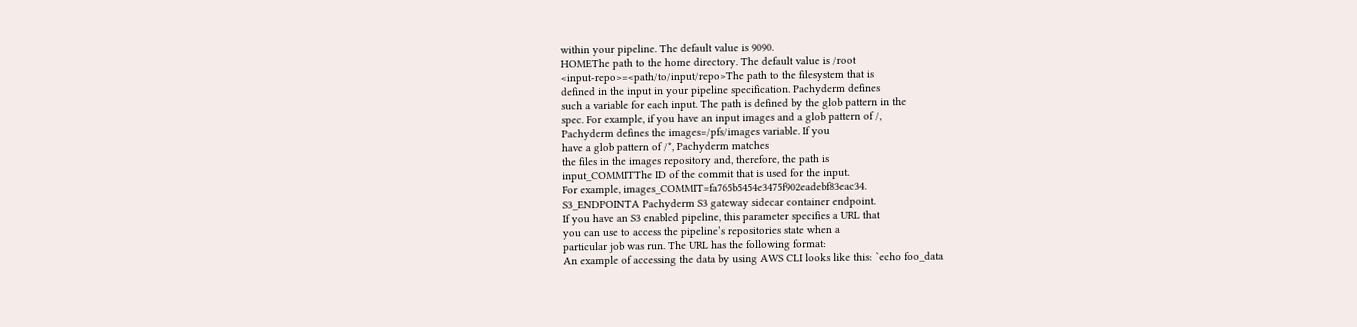within your pipeline. The default value is 9090.
HOMEThe path to the home directory. The default value is /root
<input-repo>=<path/to/input/repo>The path to the filesystem that is
defined in the input in your pipeline specification. Pachyderm defines
such a variable for each input. The path is defined by the glob pattern in the
spec. For example, if you have an input images and a glob pattern of /,
Pachyderm defines the images=/pfs/images variable. If you
have a glob pattern of /*, Pachyderm matches
the files in the images repository and, therefore, the path is
input_COMMITThe ID of the commit that is used for the input.
For example, images_COMMIT=fa765b5454e3475f902eadebf83eac34.
S3_ENDPOINTA Pachyderm S3 gateway sidecar container endpoint.
If you have an S3 enabled pipeline, this parameter specifies a URL that
you can use to access the pipeline’s repositories state when a
particular job was run. The URL has the following format:
An example of accessing the data by using AWS CLI looks like this: `echo foo_data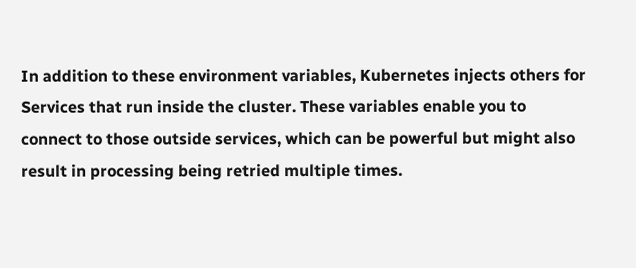In addition to these environment variables, Kubernetes injects others for Services that run inside the cluster. These variables enable you to connect to those outside services, which can be powerful but might also result in processing being retried multiple times.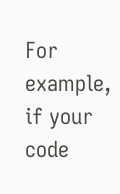For example, if your code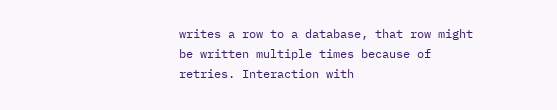writes a row to a database, that row might be written multiple times because of retries. Interaction with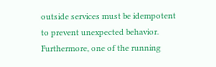outside services must be idempotent to prevent unexpected behavior. Furthermore, one of the running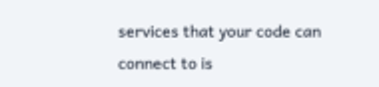services that your code can connect to is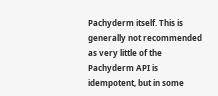Pachyderm itself. This is generally not recommended as very little of the Pachyderm API is idempotent, but in some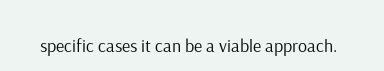specific cases it can be a viable approach.